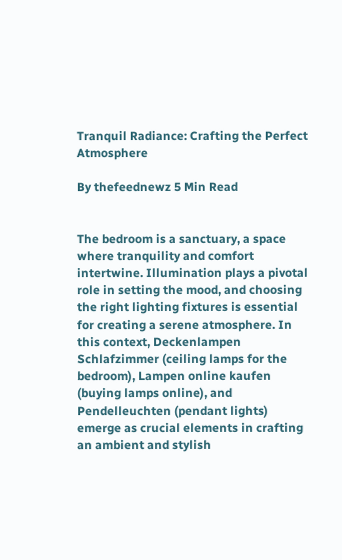Tranquil Radiance: Crafting the Perfect Atmosphere

By thefeednewz 5 Min Read


The bedroom is a sanctuary, a space where tranquility and comfort intertwine. Illumination plays a pivotal role in setting the mood, and choosing the right lighting fixtures is essential for creating a serene atmosphere. In this context, Deckenlampen Schlafzimmer (ceiling lamps for the bedroom), Lampen online kaufen (buying lamps online), and Pendelleuchten (pendant lights) emerge as crucial elements in crafting an ambient and stylish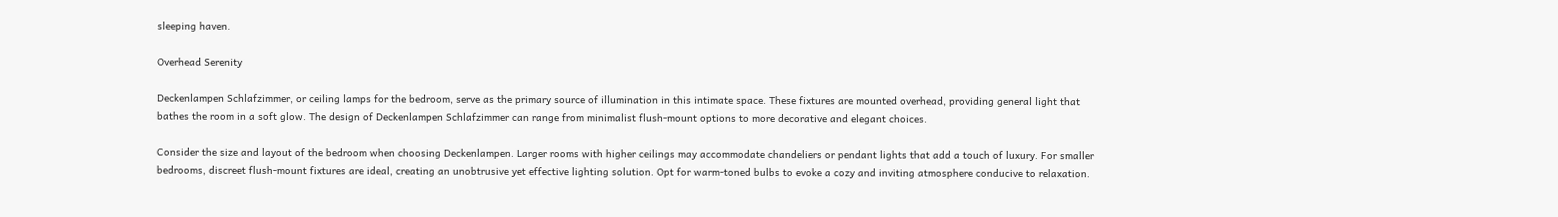sleeping haven.

Overhead Serenity

Deckenlampen Schlafzimmer, or ceiling lamps for the bedroom, serve as the primary source of illumination in this intimate space. These fixtures are mounted overhead, providing general light that bathes the room in a soft glow. The design of Deckenlampen Schlafzimmer can range from minimalist flush-mount options to more decorative and elegant choices.

Consider the size and layout of the bedroom when choosing Deckenlampen. Larger rooms with higher ceilings may accommodate chandeliers or pendant lights that add a touch of luxury. For smaller bedrooms, discreet flush-mount fixtures are ideal, creating an unobtrusive yet effective lighting solution. Opt for warm-toned bulbs to evoke a cozy and inviting atmosphere conducive to relaxation.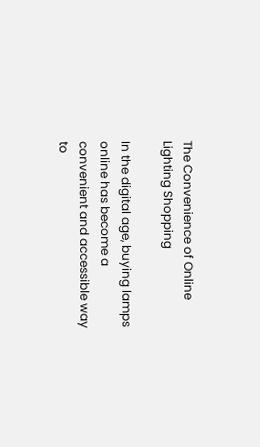The Convenience of Online Lighting Shopping

In the digital age, buying lamps online has become a convenient and accessible way to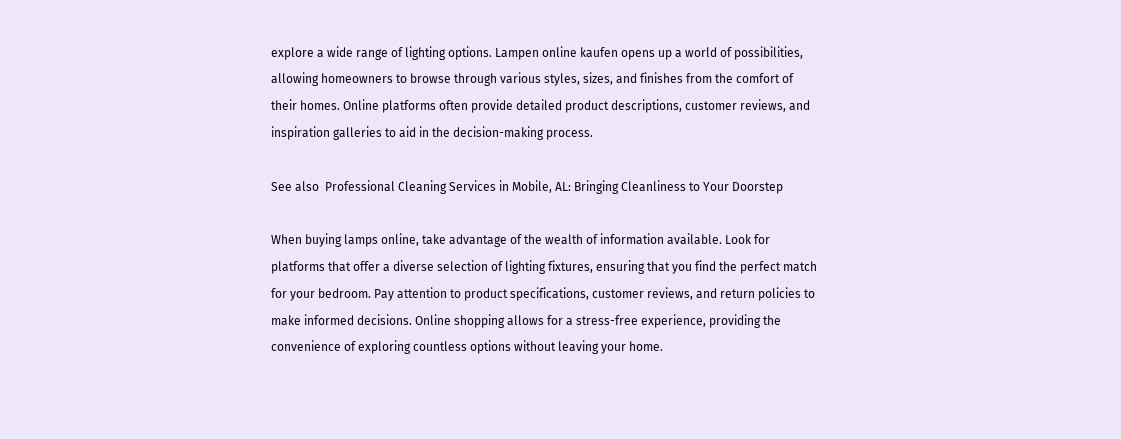explore a wide range of lighting options. Lampen online kaufen opens up a world of possibilities, allowing homeowners to browse through various styles, sizes, and finishes from the comfort of their homes. Online platforms often provide detailed product descriptions, customer reviews, and inspiration galleries to aid in the decision-making process.

See also  Professional Cleaning Services in Mobile, AL: Bringing Cleanliness to Your Doorstep

When buying lamps online, take advantage of the wealth of information available. Look for platforms that offer a diverse selection of lighting fixtures, ensuring that you find the perfect match for your bedroom. Pay attention to product specifications, customer reviews, and return policies to make informed decisions. Online shopping allows for a stress-free experience, providing the convenience of exploring countless options without leaving your home.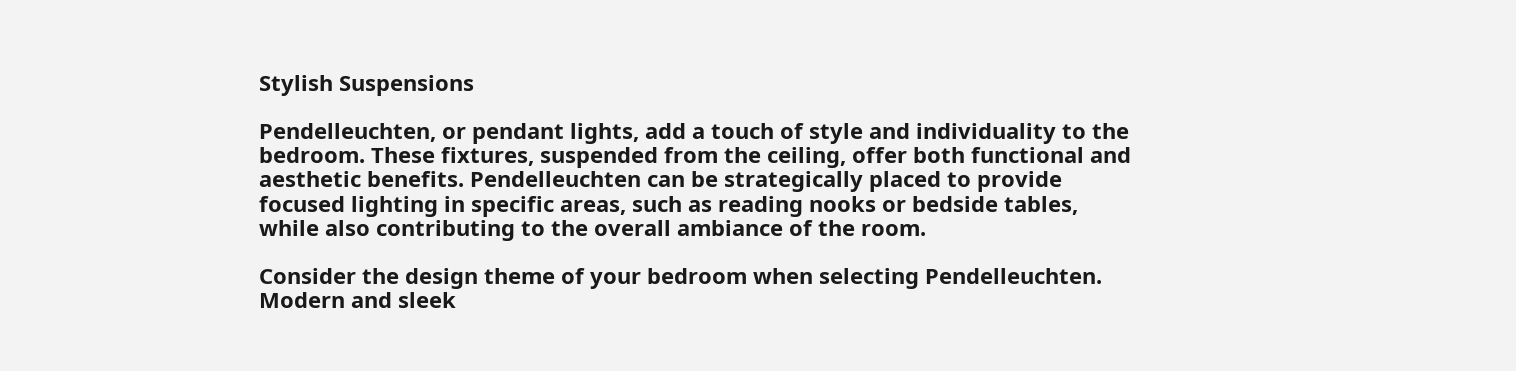Stylish Suspensions

Pendelleuchten, or pendant lights, add a touch of style and individuality to the bedroom. These fixtures, suspended from the ceiling, offer both functional and aesthetic benefits. Pendelleuchten can be strategically placed to provide focused lighting in specific areas, such as reading nooks or bedside tables, while also contributing to the overall ambiance of the room.

Consider the design theme of your bedroom when selecting Pendelleuchten. Modern and sleek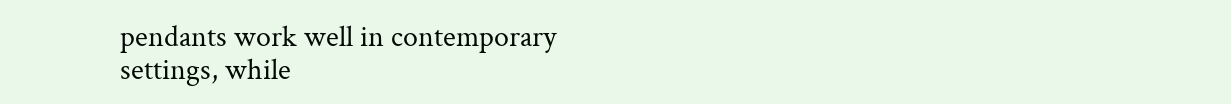pendants work well in contemporary settings, while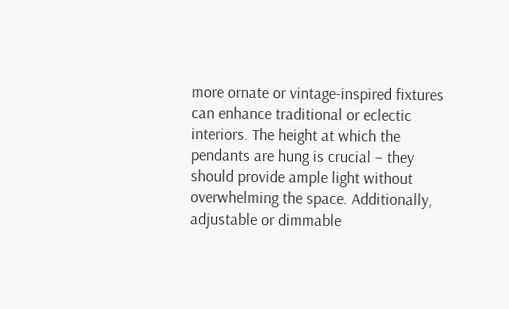more ornate or vintage-inspired fixtures can enhance traditional or eclectic interiors. The height at which the pendants are hung is crucial – they should provide ample light without overwhelming the space. Additionally, adjustable or dimmable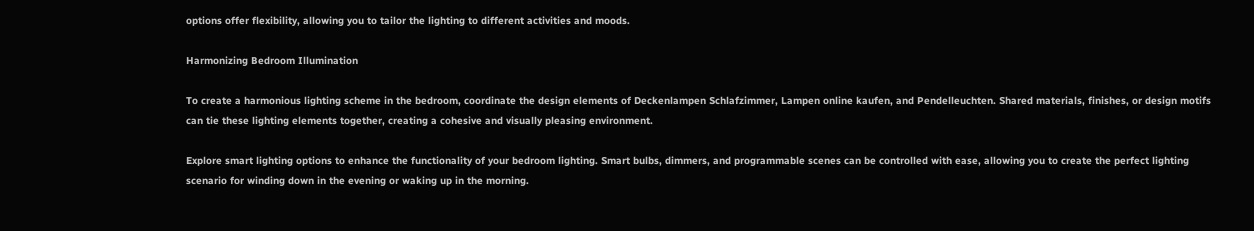options offer flexibility, allowing you to tailor the lighting to different activities and moods.

Harmonizing Bedroom Illumination

To create a harmonious lighting scheme in the bedroom, coordinate the design elements of Deckenlampen Schlafzimmer, Lampen online kaufen, and Pendelleuchten. Shared materials, finishes, or design motifs can tie these lighting elements together, creating a cohesive and visually pleasing environment.

Explore smart lighting options to enhance the functionality of your bedroom lighting. Smart bulbs, dimmers, and programmable scenes can be controlled with ease, allowing you to create the perfect lighting scenario for winding down in the evening or waking up in the morning.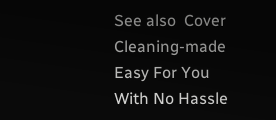See also  Cover Cleaning-made Easy For You With No Hassle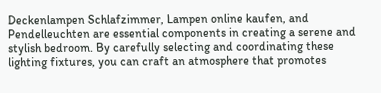Deckenlampen Schlafzimmer, Lampen online kaufen, and Pendelleuchten are essential components in creating a serene and stylish bedroom. By carefully selecting and coordinating these lighting fixtures, you can craft an atmosphere that promotes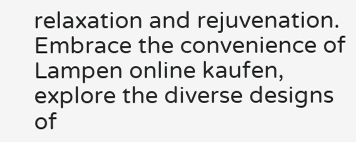relaxation and rejuvenation. Embrace the convenience of Lampen online kaufen, explore the diverse designs of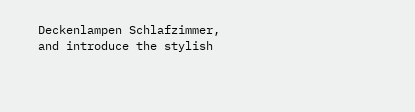Deckenlampen Schlafzimmer, and introduce the stylish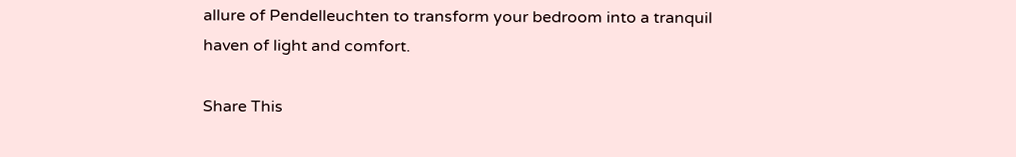allure of Pendelleuchten to transform your bedroom into a tranquil haven of light and comfort.

Share This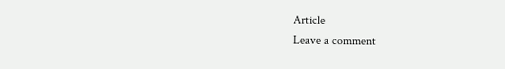Article
Leave a comment